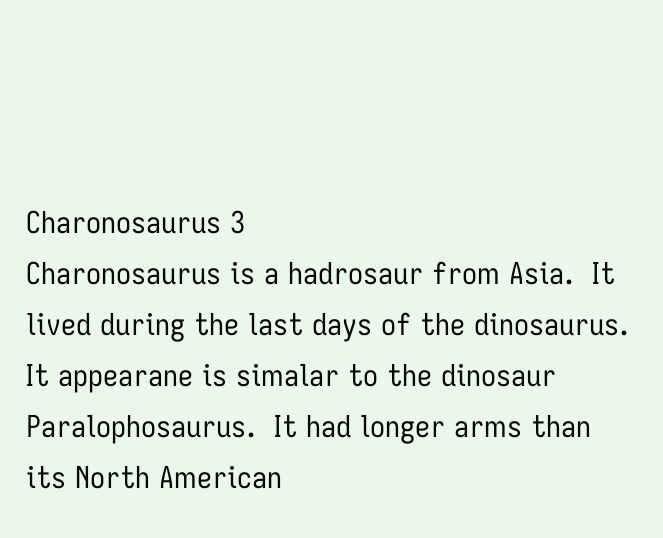Charonosaurus 3
Charonosaurus is a hadrosaur from Asia.  It lived during the last days of the dinosaurus.  It appearane is simalar to the dinosaur Paralophosaurus.  It had longer arms than its North American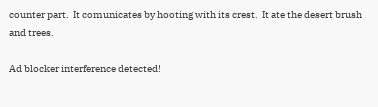counter part.  It comunicates by hooting with its crest.  It ate the desert brush and trees.

Ad blocker interference detected!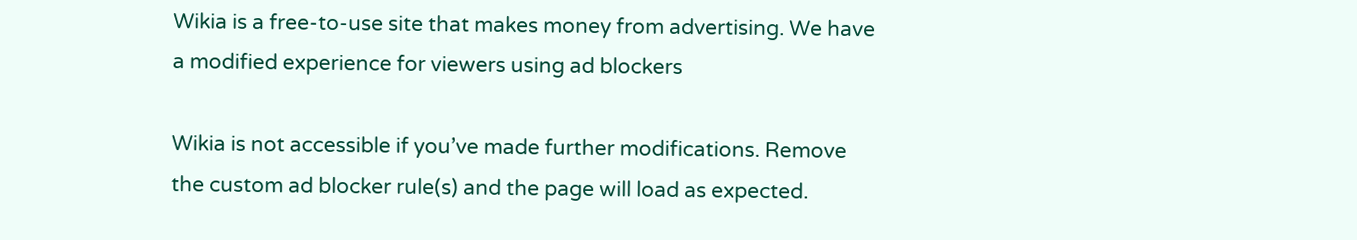Wikia is a free-to-use site that makes money from advertising. We have a modified experience for viewers using ad blockers

Wikia is not accessible if you’ve made further modifications. Remove the custom ad blocker rule(s) and the page will load as expected.